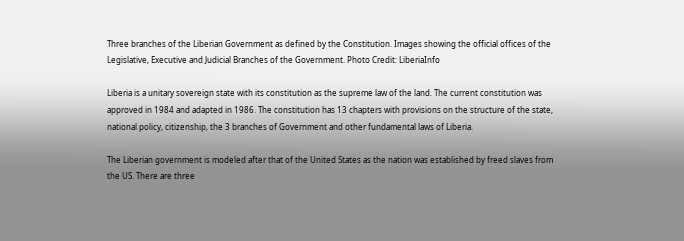Three branches of the Liberian Government as defined by the Constitution. Images showing the official offices of the Legislative, Executive and Judicial Branches of the Government. Photo Credit: LiberiaInfo

Liberia is a unitary sovereign state with its constitution as the supreme law of the land. The current constitution was approved in 1984 and adapted in 1986. The constitution has 13 chapters with provisions on the structure of the state, national policy, citizenship, the 3 branches of Government and other fundamental laws of Liberia.

The Liberian government is modeled after that of the United States as the nation was established by freed slaves from the US. There are three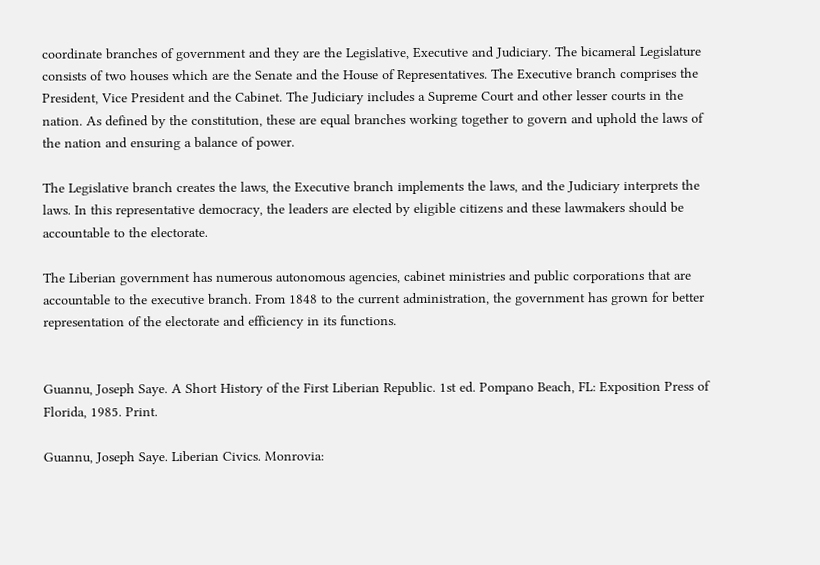coordinate branches of government and they are the Legislative, Executive and Judiciary. The bicameral Legislature consists of two houses which are the Senate and the House of Representatives. The Executive branch comprises the President, Vice President and the Cabinet. The Judiciary includes a Supreme Court and other lesser courts in the nation. As defined by the constitution, these are equal branches working together to govern and uphold the laws of the nation and ensuring a balance of power.

The Legislative branch creates the laws, the Executive branch implements the laws, and the Judiciary interprets the laws. In this representative democracy, the leaders are elected by eligible citizens and these lawmakers should be accountable to the electorate.

The Liberian government has numerous autonomous agencies, cabinet ministries and public corporations that are accountable to the executive branch. From 1848 to the current administration, the government has grown for better representation of the electorate and efficiency in its functions.


Guannu, Joseph Saye. A Short History of the First Liberian Republic. 1st ed. Pompano Beach, FL: Exposition Press of Florida, 1985. Print.

Guannu, Joseph Saye. Liberian Civics. Monrovia: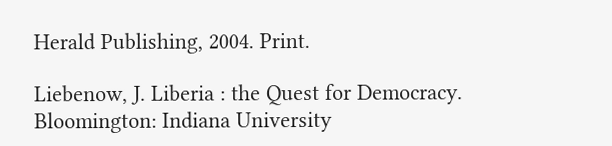Herald Publishing, 2004. Print.

Liebenow, J. Liberia : the Quest for Democracy. Bloomington: Indiana University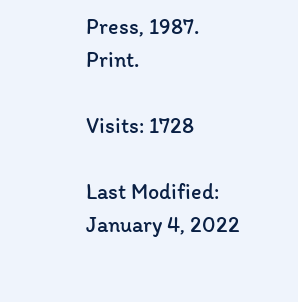Press, 1987. Print.

Visits: 1728

Last Modified: January 4, 2022